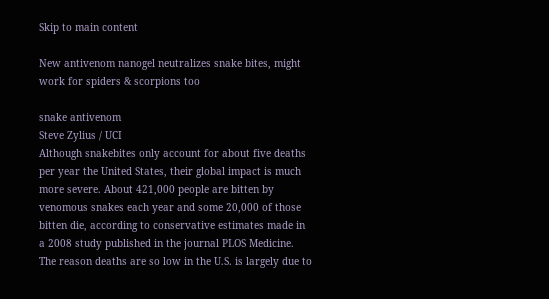Skip to main content

New antivenom nanogel neutralizes snake bites, might work for spiders & scorpions too

snake antivenom
Steve Zylius / UCI
Although snakebites only account for about five deaths per year the United States, their global impact is much more severe. About 421,000 people are bitten by venomous snakes each year and some 20,000 of those bitten die, according to conservative estimates made in a 2008 study published in the journal PLOS Medicine. The reason deaths are so low in the U.S. is largely due to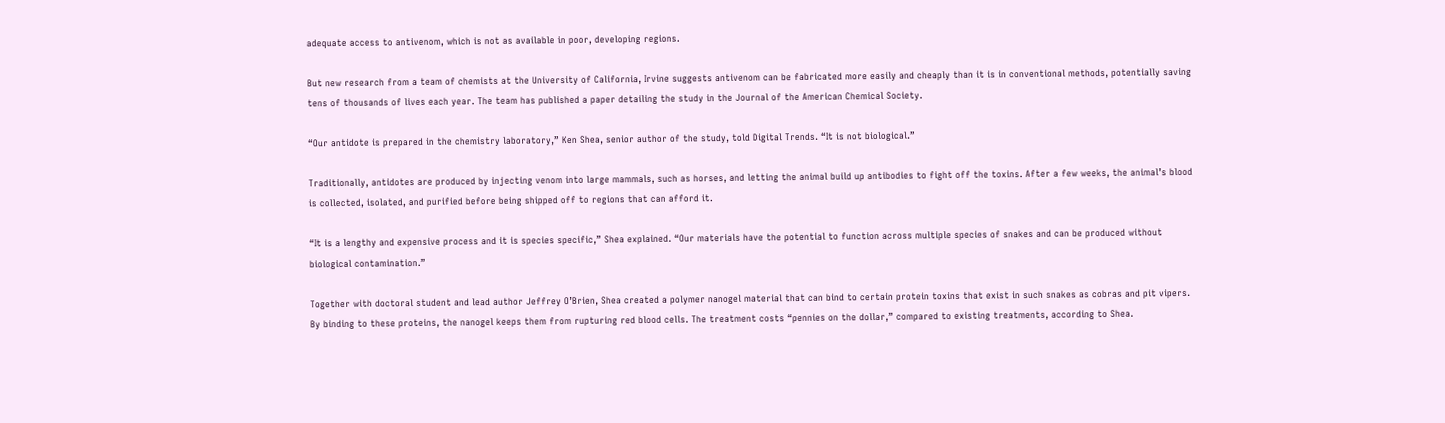adequate access to antivenom, which is not as available in poor, developing regions.

But new research from a team of chemists at the University of California, Irvine suggests antivenom can be fabricated more easily and cheaply than it is in conventional methods, potentially saving tens of thousands of lives each year. The team has published a paper detailing the study in the Journal of the American Chemical Society.

“Our antidote is prepared in the chemistry laboratory,” Ken Shea, senior author of the study, told Digital Trends. “It is not biological.”

Traditionally, antidotes are produced by injecting venom into large mammals, such as horses, and letting the animal build up antibodies to fight off the toxins. After a few weeks, the animal’s blood is collected, isolated, and purified before being shipped off to regions that can afford it.

“It is a lengthy and expensive process and it is species specific,” Shea explained. “Our materials have the potential to function across multiple species of snakes and can be produced without biological contamination.”

Together with doctoral student and lead author Jeffrey O’Brien, Shea created a polymer nanogel material that can bind to certain protein toxins that exist in such snakes as cobras and pit vipers. By binding to these proteins, the nanogel keeps them from rupturing red blood cells. The treatment costs “pennies on the dollar,” compared to existing treatments, according to Shea.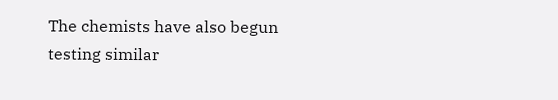The chemists have also begun testing similar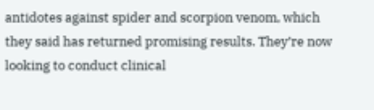antidotes against spider and scorpion venom, which they said has returned promising results. They’re now looking to conduct clinical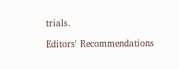trials.

Editors' Recommendations